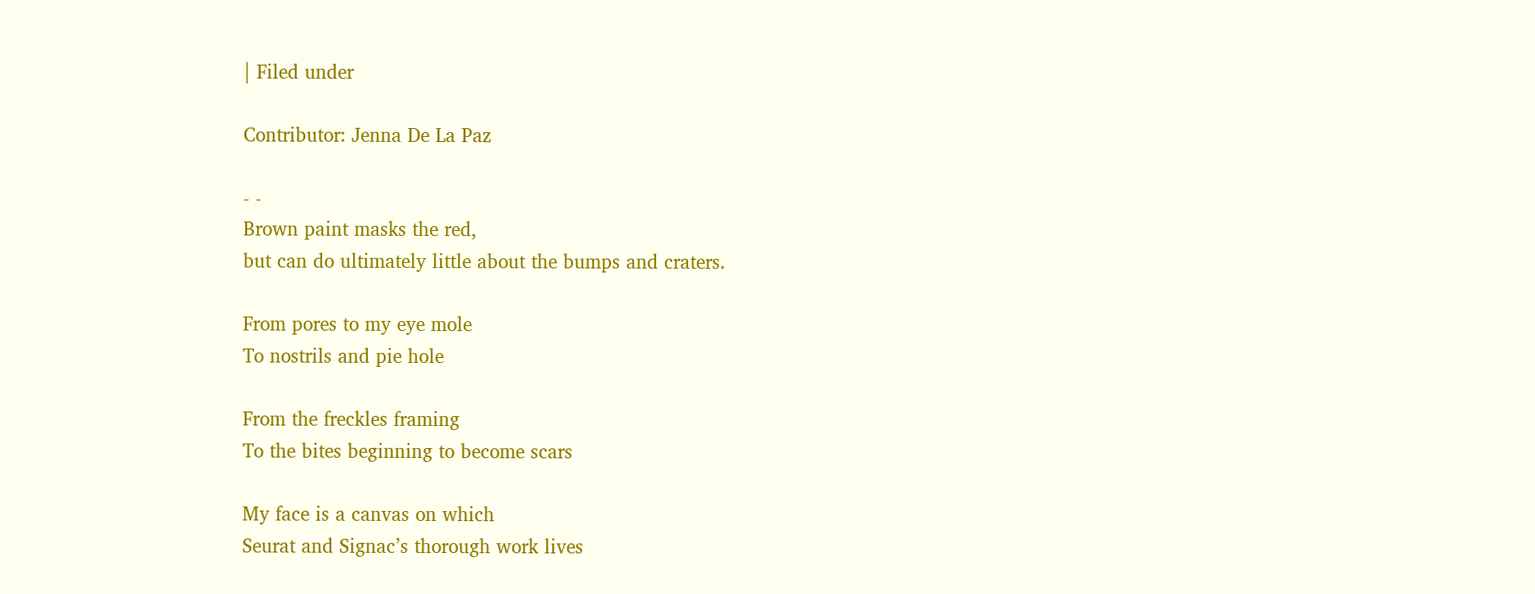| Filed under

Contributor: Jenna De La Paz

- -
Brown paint masks the red,
but can do ultimately little about the bumps and craters.

From pores to my eye mole
To nostrils and pie hole

From the freckles framing
To the bites beginning to become scars

My face is a canvas on which
Seurat and Signac’s thorough work lives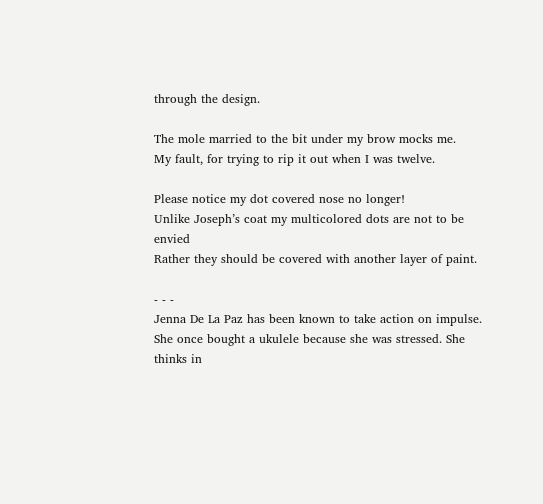through the design.

The mole married to the bit under my brow mocks me.
My fault, for trying to rip it out when I was twelve.

Please notice my dot covered nose no longer!
Unlike Joseph’s coat my multicolored dots are not to be envied
Rather they should be covered with another layer of paint.

- - -
Jenna De La Paz has been known to take action on impulse. She once bought a ukulele because she was stressed. She thinks in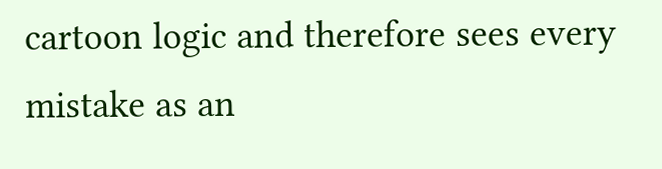cartoon logic and therefore sees every mistake as an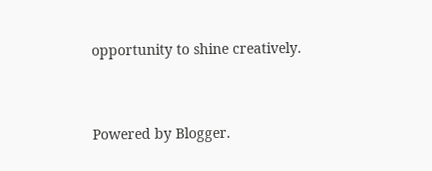opportunity to shine creatively.


Powered by Blogger.